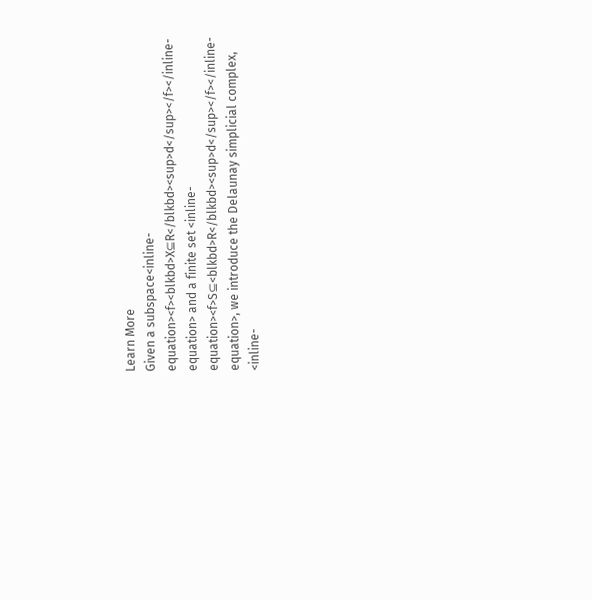Learn More
Given a subspace<inline-equation><f><blkbd>X⊆R</blkbd><sup>d</sup></f></inline-equation> and a finite set <inline-equation><f>S⊆<blkbd>R</blkbd><sup>d</sup></f></inline-equation>, we introduce the Delaunay simplicial complex, <inline-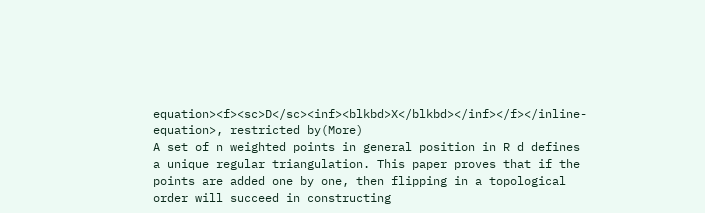equation><f><sc>D</sc><inf><blkbd>X</blkbd></inf></f></inline-equation>, restricted by(More)
A set of n weighted points in general position in R d defines a unique regular triangulation. This paper proves that if the points are added one by one, then flipping in a topological order will succeed in constructing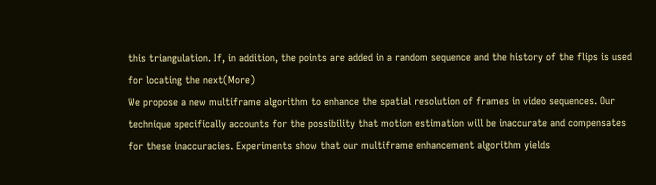this triangulation. If, in addition, the points are added in a random sequence and the history of the flips is used for locating the next(More)
We propose a new multiframe algorithm to enhance the spatial resolution of frames in video sequences. Our technique specifically accounts for the possibility that motion estimation will be inaccurate and compensates for these inaccuracies. Experiments show that our multiframe enhancement algorithm yields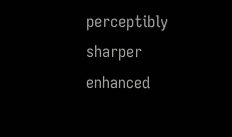perceptibly sharper enhanced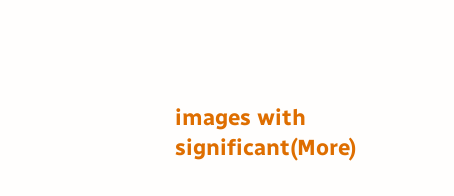images with significant(More)